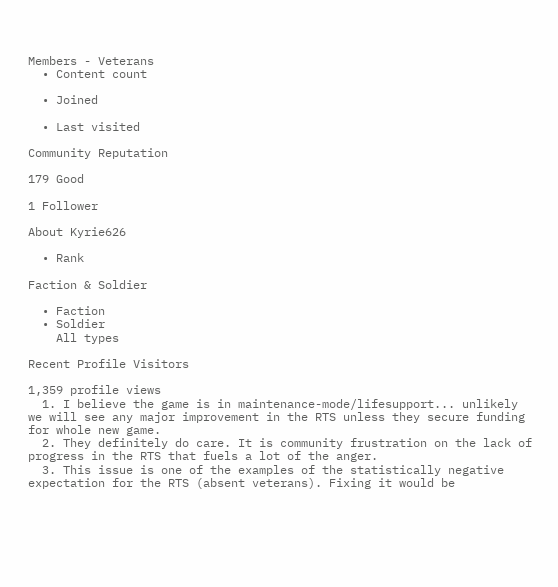Members - Veterans
  • Content count

  • Joined

  • Last visited

Community Reputation

179 Good

1 Follower

About Kyrie626

  • Rank

Faction & Soldier

  • Faction
  • Soldier
    All types

Recent Profile Visitors

1,359 profile views
  1. I believe the game is in maintenance-mode/lifesupport... unlikely we will see any major improvement in the RTS unless they secure funding for whole new game.
  2. They definitely do care. It is community frustration on the lack of progress in the RTS that fuels a lot of the anger.
  3. This issue is one of the examples of the statistically negative expectation for the RTS (absent veterans). Fixing it would be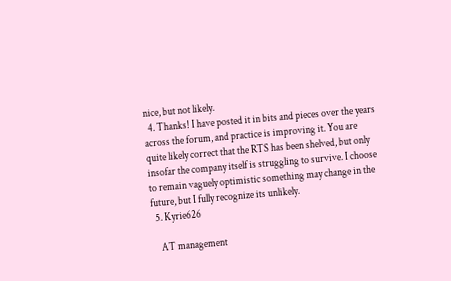nice, but not likely.
  4. Thanks! I have posted it in bits and pieces over the years across the forum, and practice is improving it. You are quite likely correct that the RTS has been shelved, but only insofar the company itself is struggling to survive. I choose to remain vaguely optimistic something may change in the future, but I fully recognize its unlikely.
  5. Kyrie626

    AT management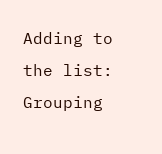Adding to the list: Grouping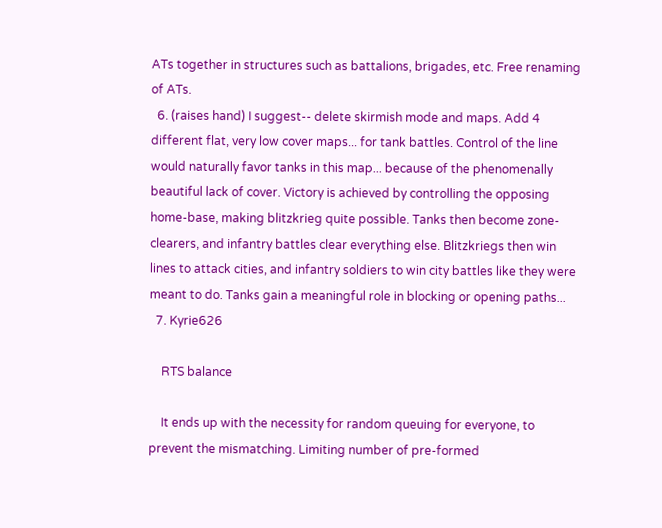ATs together in structures such as battalions, brigades, etc. Free renaming of ATs.
  6. (raises hand) I suggest-- delete skirmish mode and maps. Add 4 different flat, very low cover maps... for tank battles. Control of the line would naturally favor tanks in this map... because of the phenomenally beautiful lack of cover. Victory is achieved by controlling the opposing home-base, making blitzkrieg quite possible. Tanks then become zone-clearers, and infantry battles clear everything else. Blitzkriegs then win lines to attack cities, and infantry soldiers to win city battles like they were meant to do. Tanks gain a meaningful role in blocking or opening paths...
  7. Kyrie626

    RTS balance

    It ends up with the necessity for random queuing for everyone, to prevent the mismatching. Limiting number of pre-formed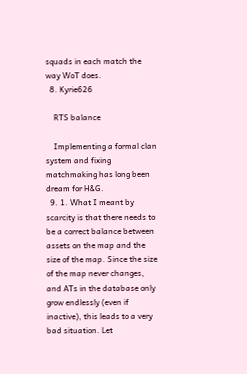squads in each match the way WoT does.
  8. Kyrie626

    RTS balance

    Implementing a formal clan system and fixing matchmaking has long been dream for H&G.
  9. 1. What I meant by scarcity is that there needs to be a correct balance between assets on the map and the size of the map. Since the size of the map never changes, and ATs in the database only grow endlessly (even if inactive), this leads to a very bad situation. Let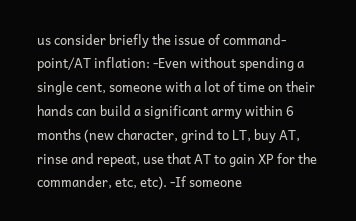us consider briefly the issue of command-point/AT inflation: -Even without spending a single cent, someone with a lot of time on their hands can build a significant army within 6 months (new character, grind to LT, buy AT, rinse and repeat, use that AT to gain XP for the commander, etc, etc). -If someone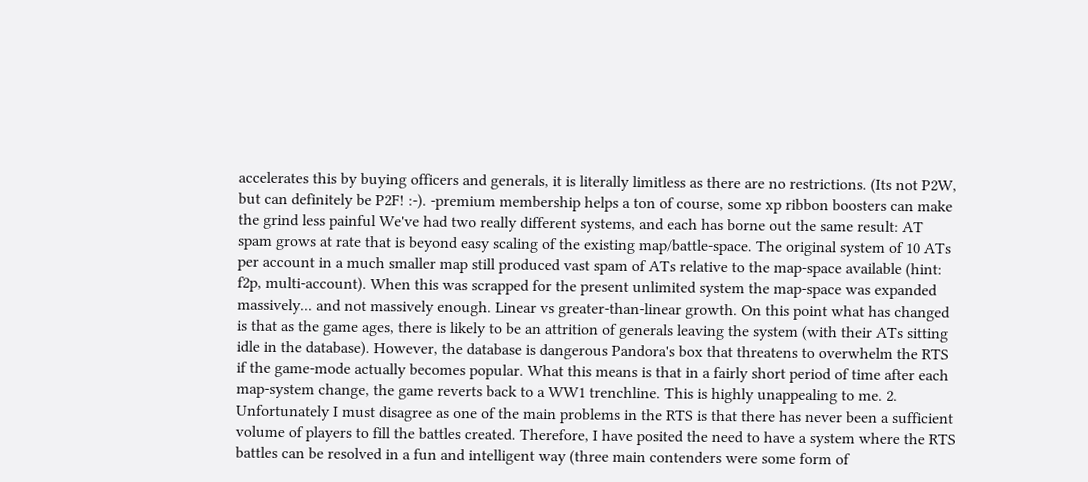accelerates this by buying officers and generals, it is literally limitless as there are no restrictions. (Its not P2W, but can definitely be P2F! :-). -premium membership helps a ton of course, some xp ribbon boosters can make the grind less painful We've had two really different systems, and each has borne out the same result: AT spam grows at rate that is beyond easy scaling of the existing map/battle-space. The original system of 10 ATs per account in a much smaller map still produced vast spam of ATs relative to the map-space available (hint: f2p, multi-account). When this was scrapped for the present unlimited system the map-space was expanded massively... and not massively enough. Linear vs greater-than-linear growth. On this point what has changed is that as the game ages, there is likely to be an attrition of generals leaving the system (with their ATs sitting idle in the database). However, the database is dangerous Pandora's box that threatens to overwhelm the RTS if the game-mode actually becomes popular. What this means is that in a fairly short period of time after each map-system change, the game reverts back to a WW1 trenchline. This is highly unappealing to me. 2. Unfortunately I must disagree as one of the main problems in the RTS is that there has never been a sufficient volume of players to fill the battles created. Therefore, I have posited the need to have a system where the RTS battles can be resolved in a fun and intelligent way (three main contenders were some form of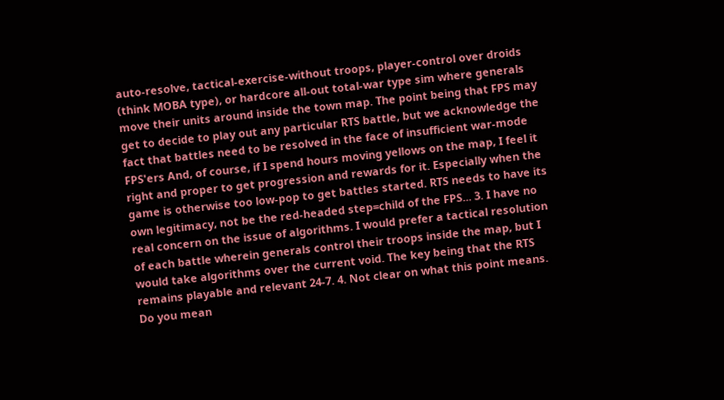auto-resolve, tactical-exercise-without troops, player-control over droids (think MOBA type), or hardcore all-out total-war type sim where generals move their units around inside the town map. The point being that FPS may get to decide to play out any particular RTS battle, but we acknowledge the fact that battles need to be resolved in the face of insufficient war-mode FPS'ers And, of course, if I spend hours moving yellows on the map, I feel it right and proper to get progression and rewards for it. Especially when the game is otherwise too low-pop to get battles started. RTS needs to have its own legitimacy, not be the red-headed step=child of the FPS... 3. I have no real concern on the issue of algorithms. I would prefer a tactical resolution of each battle wherein generals control their troops inside the map, but I would take algorithms over the current void. The key being that the RTS remains playable and relevant 24-7. 4. Not clear on what this point means. Do you mean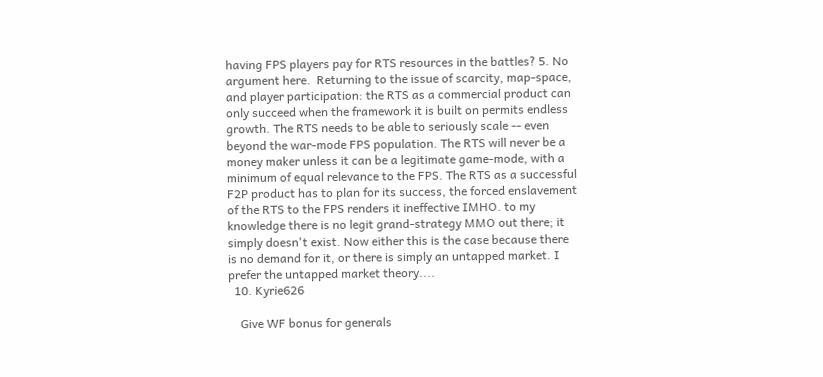having FPS players pay for RTS resources in the battles? 5. No argument here.  Returning to the issue of scarcity, map-space, and player participation: the RTS as a commercial product can only succeed when the framework it is built on permits endless growth. The RTS needs to be able to seriously scale -- even beyond the war-mode FPS population. The RTS will never be a money maker unless it can be a legitimate game-mode, with a minimum of equal relevance to the FPS. The RTS as a successful F2P product has to plan for its success, the forced enslavement of the RTS to the FPS renders it ineffective IMHO. to my knowledge there is no legit grand-strategy MMO out there; it simply doesn't exist. Now either this is the case because there is no demand for it, or there is simply an untapped market. I prefer the untapped market theory....
  10. Kyrie626

    Give WF bonus for generals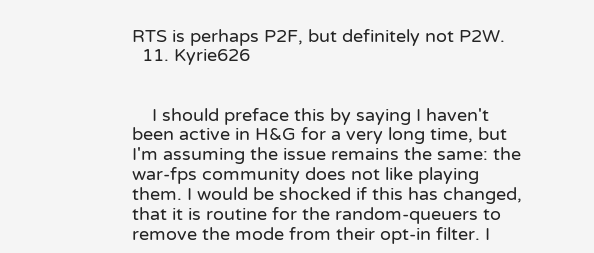RTS is perhaps P2F, but definitely not P2W.
  11. Kyrie626


    I should preface this by saying I haven't been active in H&G for a very long time, but I'm assuming the issue remains the same: the war-fps community does not like playing them. I would be shocked if this has changed, that it is routine for the random-queuers to remove the mode from their opt-in filter. I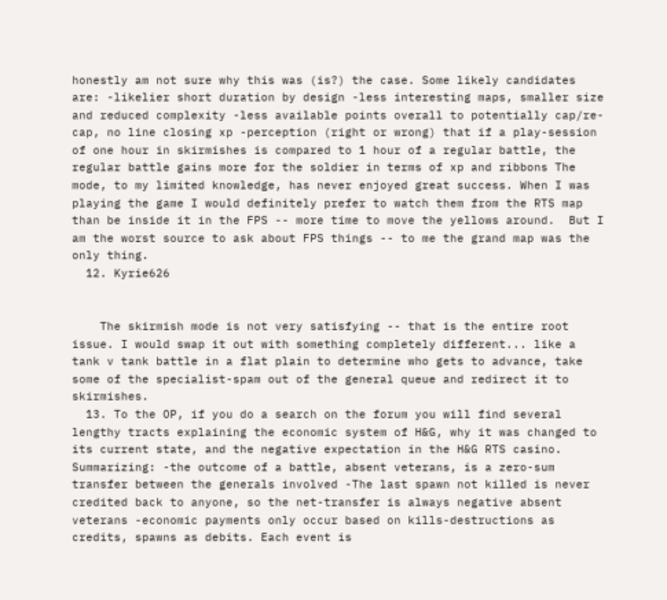honestly am not sure why this was (is?) the case. Some likely candidates are: -likelier short duration by design -less interesting maps, smaller size and reduced complexity -less available points overall to potentially cap/re-cap, no line closing xp -perception (right or wrong) that if a play-session of one hour in skirmishes is compared to 1 hour of a regular battle, the regular battle gains more for the soldier in terms of xp and ribbons The mode, to my limited knowledge, has never enjoyed great success. When I was playing the game I would definitely prefer to watch them from the RTS map than be inside it in the FPS -- more time to move the yellows around.  But I am the worst source to ask about FPS things -- to me the grand map was the only thing.
  12. Kyrie626


    The skirmish mode is not very satisfying -- that is the entire root issue. I would swap it out with something completely different... like a tank v tank battle in a flat plain to determine who gets to advance, take some of the specialist-spam out of the general queue and redirect it to skirmishes.
  13. To the OP, if you do a search on the forum you will find several lengthy tracts explaining the economic system of H&G, why it was changed to its current state, and the negative expectation in the H&G RTS casino. Summarizing: -the outcome of a battle, absent veterans, is a zero-sum transfer between the generals involved -The last spawn not killed is never credited back to anyone, so the net-transfer is always negative absent veterans -economic payments only occur based on kills-destructions as credits, spawns as debits. Each event is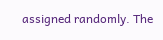assigned randomly. The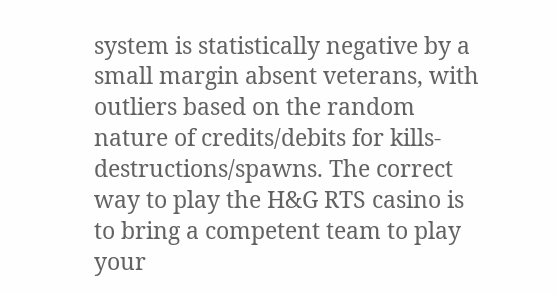system is statistically negative by a small margin absent veterans, with outliers based on the random nature of credits/debits for kills-destructions/spawns. The correct way to play the H&G RTS casino is to bring a competent team to play your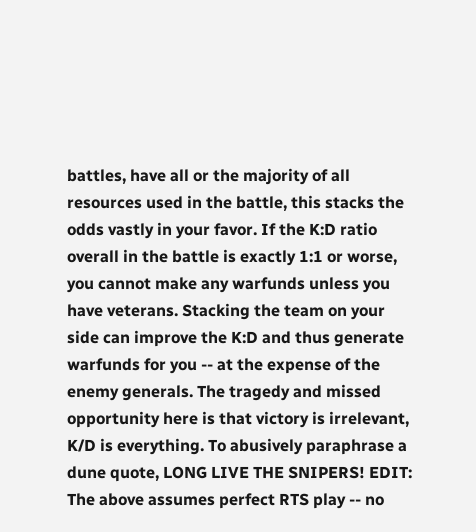battles, have all or the majority of all resources used in the battle, this stacks the odds vastly in your favor. If the K:D ratio overall in the battle is exactly 1:1 or worse, you cannot make any warfunds unless you have veterans. Stacking the team on your side can improve the K:D and thus generate warfunds for you -- at the expense of the enemy generals. The tragedy and missed opportunity here is that victory is irrelevant, K/D is everything. To abusively paraphrase a dune quote, LONG LIVE THE SNIPERS! EDIT: The above assumes perfect RTS play -- no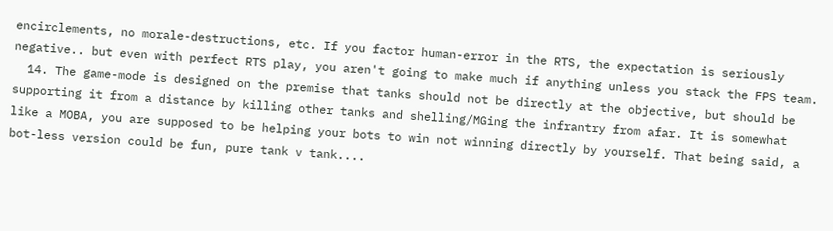encirclements, no morale-destructions, etc. If you factor human-error in the RTS, the expectation is seriously negative.. but even with perfect RTS play, you aren't going to make much if anything unless you stack the FPS team.
  14. The game-mode is designed on the premise that tanks should not be directly at the objective, but should be supporting it from a distance by killing other tanks and shelling/MGing the infrantry from afar. It is somewhat like a MOBA, you are supposed to be helping your bots to win not winning directly by yourself. That being said, a bot-less version could be fun, pure tank v tank....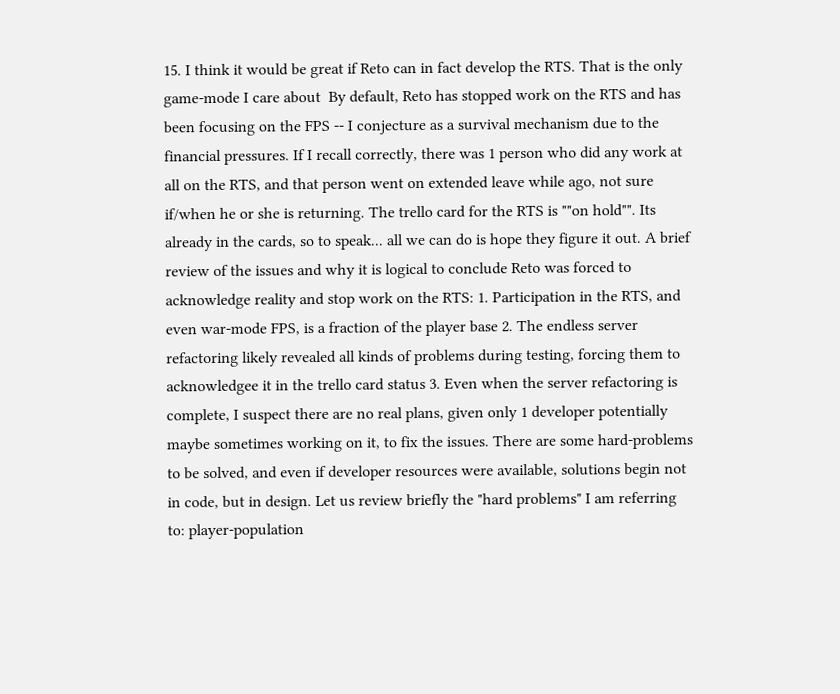15. I think it would be great if Reto can in fact develop the RTS. That is the only game-mode I care about  By default, Reto has stopped work on the RTS and has been focusing on the FPS -- I conjecture as a survival mechanism due to the financial pressures. If I recall correctly, there was 1 person who did any work at all on the RTS, and that person went on extended leave while ago, not sure if/when he or she is returning. The trello card for the RTS is ""on hold"". Its already in the cards, so to speak... all we can do is hope they figure it out. A brief review of the issues and why it is logical to conclude Reto was forced to acknowledge reality and stop work on the RTS: 1. Participation in the RTS, and even war-mode FPS, is a fraction of the player base 2. The endless server refactoring likely revealed all kinds of problems during testing, forcing them to acknowledgee it in the trello card status 3. Even when the server refactoring is complete, I suspect there are no real plans, given only 1 developer potentially maybe sometimes working on it, to fix the issues. There are some hard-problems to be solved, and even if developer resources were available, solutions begin not in code, but in design. Let us review briefly the "hard problems" I am referring to: player-population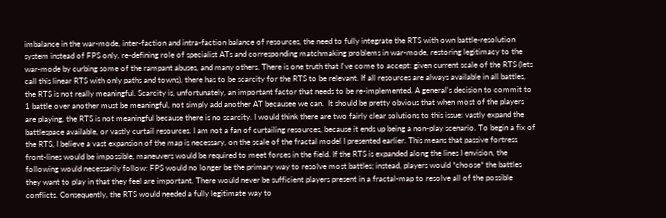imbalance in the war-mode, inter-faction and intra-faction balance of resources, the need to fully integrate the RTS with own battle-resolution system instead of FPS only, re-defining role of specialist ATs and corresponding matchmaking problems in war-mode, restoring legitimacy to the war-mode by curbing some of the rampant abuses, and many others. There is one truth that I've come to accept: given current scale of the RTS (lets call this linear RTS with only paths and towns), there has to be scarcity for the RTS to be relevant. If all resources are always available in all battles, the RTS is not really meaningful. Scarcity is, unfortunately, an important factor that needs to be re-implemented. A general's decision to commit to 1 battle over another must be meaningful, not simply add another AT becausee we can.  It should be pretty obvious that when most of the players are playing, the RTS is not meaningful because there is no scarcity. I would think there are two fairly clear solutions to this issue: vastly expand the battlespace available, or vastly curtail resources. I am not a fan of curtailing resources, because it ends up being a non-play scenario. To begin a fix of the RTS, I believe a vast expansion of the map is necessary, on the scale of the fractal model I presented earlier. This means that passive fortress front-lines would be impossible, maneuvers would be required to meet forces in the field. If the RTS is expanded along the lines I envision, the following would necessarily follow: FPS would no longer be the primary way to resolve most battles; instead, players would *choose* the battles they want to play in that they feel are important. There would never be sufficient players present in a fractal-map to resolve all of the possible conflicts. Consequently, the RTS would needed a fully legitimate way to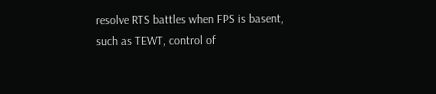resolve RTS battles when FPS is basent, such as TEWT, control of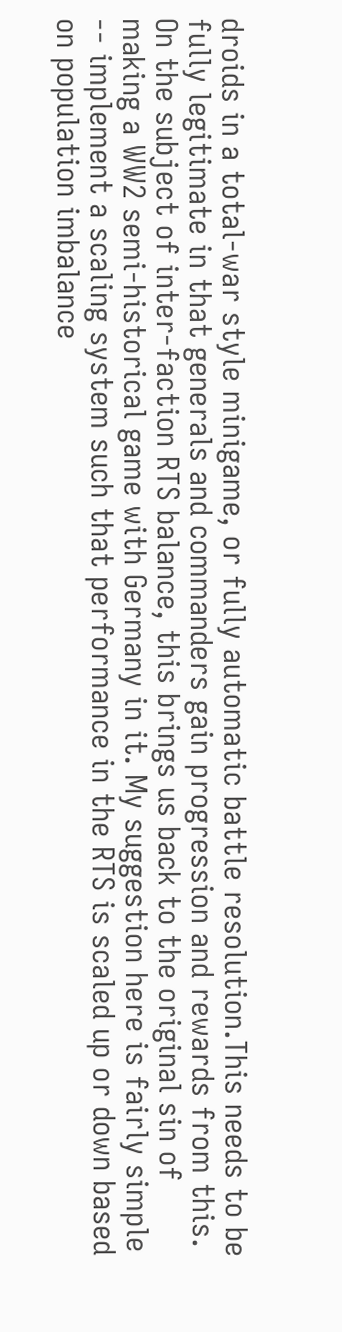droids in a total-war style minigame, or fully automatic battle resolution.This needs to be fully legitimate in that generals and commanders gain progression and rewards from this. On the subject of inter-faction RTS balance, this brings us back to the original sin of making a WW2 semi-historical game with Germany in it. My suggestion here is fairly simple -- implement a scaling system such that performance in the RTS is scaled up or down based on population imbalance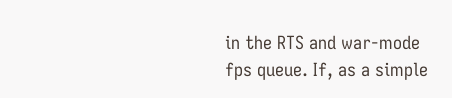in the RTS and war-mode fps queue. If, as a simple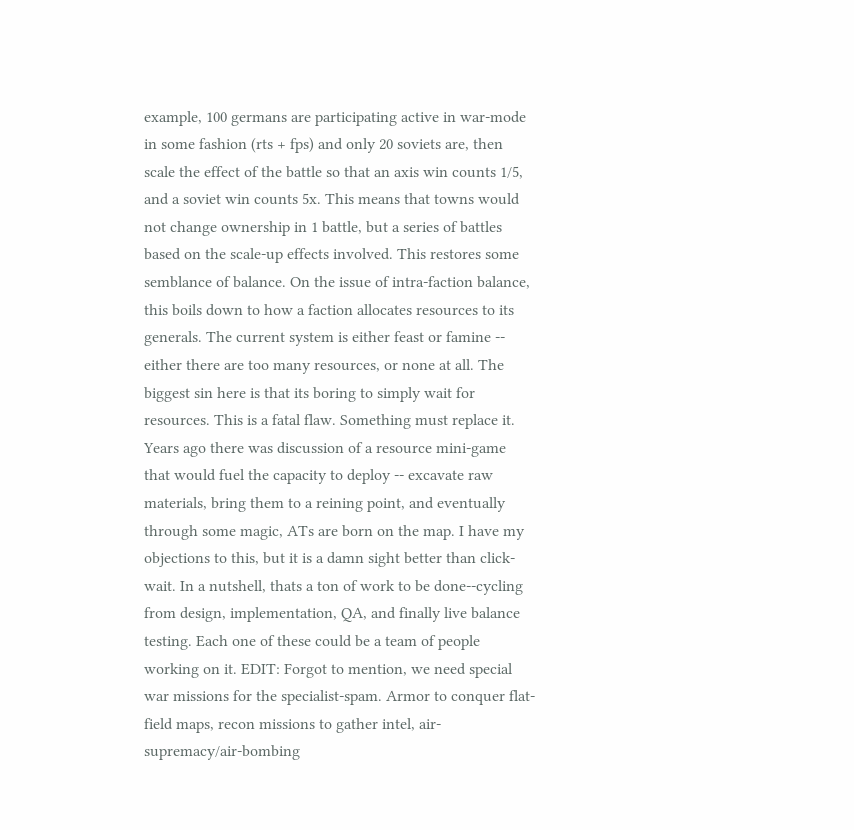example, 100 germans are participating active in war-mode in some fashion (rts + fps) and only 20 soviets are, then scale the effect of the battle so that an axis win counts 1/5, and a soviet win counts 5x. This means that towns would not change ownership in 1 battle, but a series of battles based on the scale-up effects involved. This restores some semblance of balance. On the issue of intra-faction balance, this boils down to how a faction allocates resources to its generals. The current system is either feast or famine -- either there are too many resources, or none at all. The biggest sin here is that its boring to simply wait for resources. This is a fatal flaw. Something must replace it. Years ago there was discussion of a resource mini-game that would fuel the capacity to deploy -- excavate raw materials, bring them to a reining point, and eventually through some magic, ATs are born on the map. I have my objections to this, but it is a damn sight better than click-wait. In a nutshell, thats a ton of work to be done--cycling from design, implementation, QA, and finally live balance testing. Each one of these could be a team of people working on it. EDIT: Forgot to mention, we need special war missions for the specialist-spam. Armor to conquer flat-field maps, recon missions to gather intel, air-supremacy/air-bombing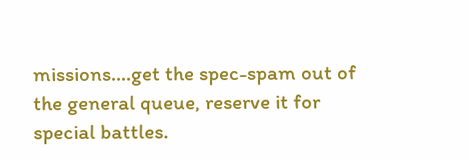missions....get the spec-spam out of the general queue, reserve it for special battles.